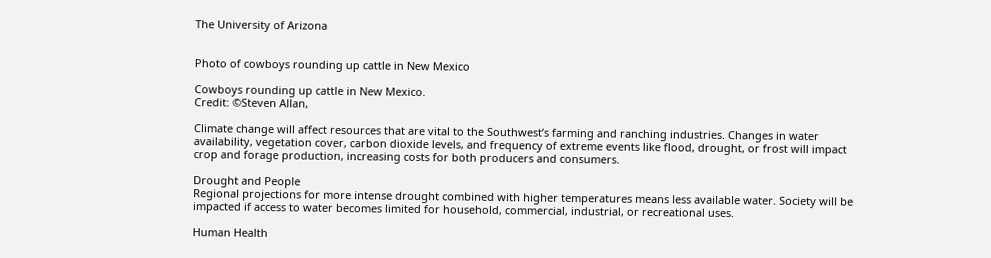The University of Arizona


Photo of cowboys rounding up cattle in New Mexico

Cowboys rounding up cattle in New Mexico.
Credit: ©Steven Allan,

Climate change will affect resources that are vital to the Southwest’s farming and ranching industries. Changes in water availability, vegetation cover, carbon dioxide levels, and frequency of extreme events like flood, drought, or frost will impact crop and forage production, increasing costs for both producers and consumers.

Drought and People
Regional projections for more intense drought combined with higher temperatures means less available water. Society will be impacted if access to water becomes limited for household, commercial, industrial, or recreational uses.

Human Health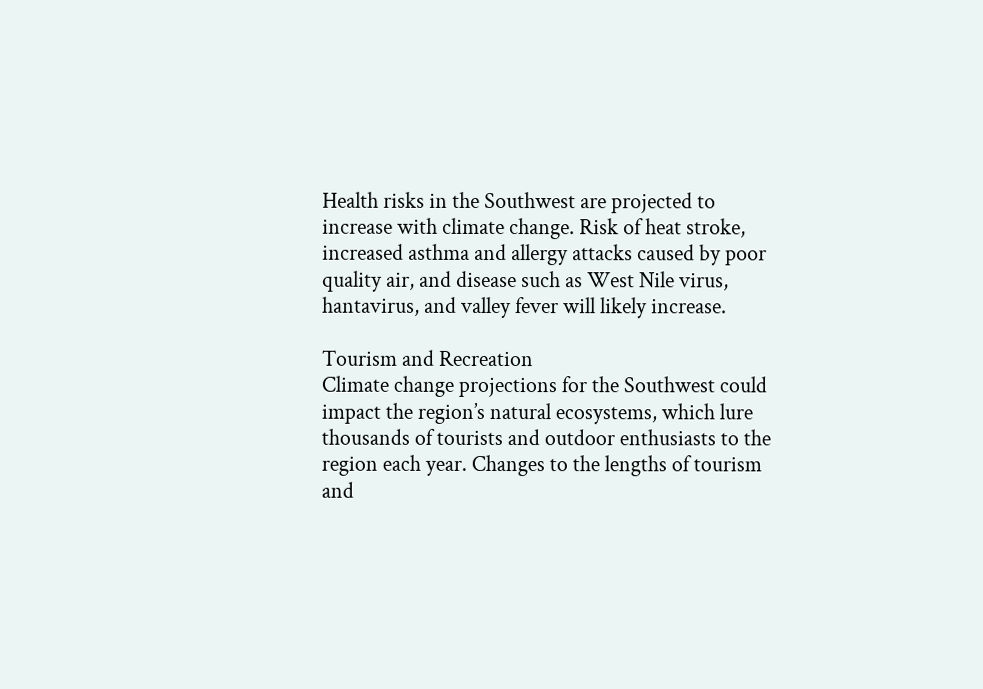Health risks in the Southwest are projected to increase with climate change. Risk of heat stroke, increased asthma and allergy attacks caused by poor quality air, and disease such as West Nile virus, hantavirus, and valley fever will likely increase.

Tourism and Recreation
Climate change projections for the Southwest could impact the region’s natural ecosystems, which lure thousands of tourists and outdoor enthusiasts to the region each year. Changes to the lengths of tourism and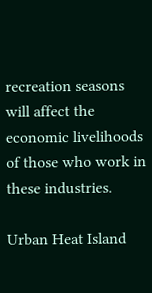recreation seasons will affect the economic livelihoods of those who work in these industries.

Urban Heat Island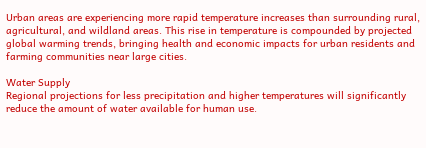Urban areas are experiencing more rapid temperature increases than surrounding rural, agricultural, and wildland areas. This rise in temperature is compounded by projected global warming trends, bringing health and economic impacts for urban residents and farming communities near large cities.

Water Supply
Regional projections for less precipitation and higher temperatures will significantly reduce the amount of water available for human use.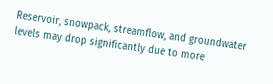Reservoir, snowpack, streamflow, and groundwater levels may drop significantly due to more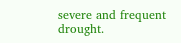severe and frequent drought.